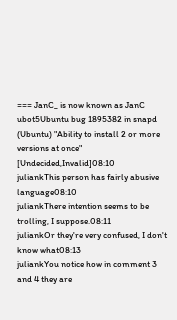=== JanC_ is now known as JanC
ubot5Ubuntu bug 1895382 in snapd (Ubuntu) "Ability to install 2 or more versions at once" [Undecided,Invalid]08:10
juliankThis person has fairly abusive language08:10
juliankThere intention seems to be trolling, I suppose.08:11
juliankOr they're very confused, I don't know what08:13
juliankYou notice how in comment 3 and 4 they are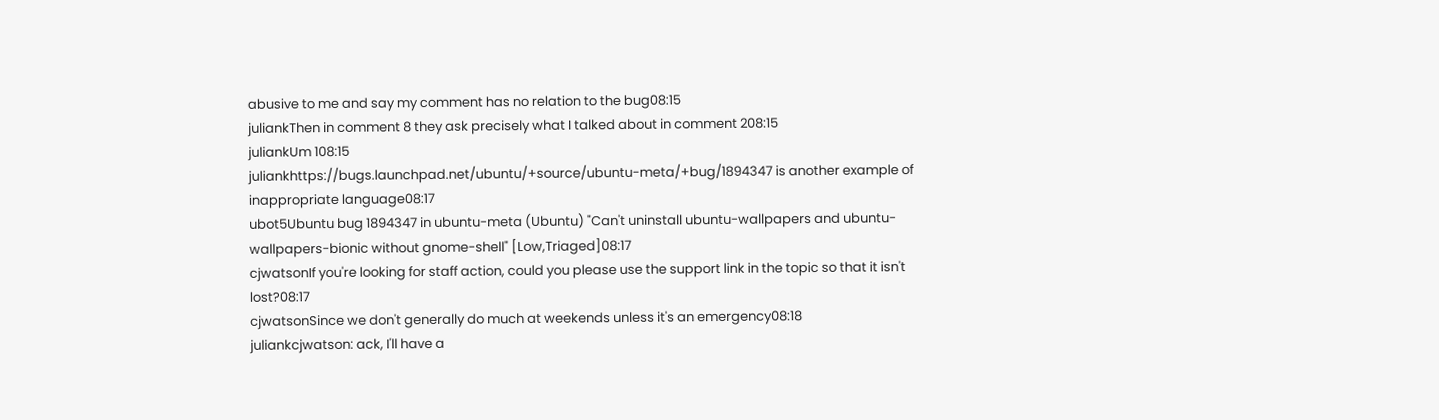abusive to me and say my comment has no relation to the bug08:15
juliankThen in comment 8 they ask precisely what I talked about in comment 208:15
juliankUm 108:15
juliankhttps://bugs.launchpad.net/ubuntu/+source/ubuntu-meta/+bug/1894347 is another example of inappropriate language08:17
ubot5Ubuntu bug 1894347 in ubuntu-meta (Ubuntu) "Can't uninstall ubuntu-wallpapers and ubuntu-wallpapers-bionic without gnome-shell" [Low,Triaged]08:17
cjwatsonIf you're looking for staff action, could you please use the support link in the topic so that it isn't lost?08:17
cjwatsonSince we don't generally do much at weekends unless it's an emergency08:18
juliankcjwatson: ack, I'll have a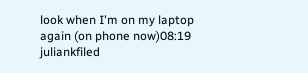look when I'm on my laptop again (on phone now)08:19
juliankfiled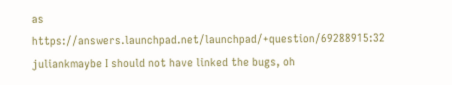as https://answers.launchpad.net/launchpad/+question/69288915:32
juliankmaybe I should not have linked the bugs, oh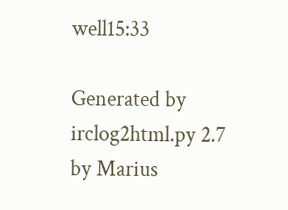well15:33

Generated by irclog2html.py 2.7 by Marius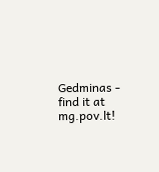Gedminas - find it at mg.pov.lt!